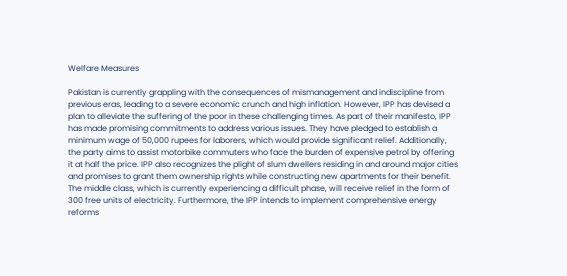Welfare Measures

Pakistan is currently grappling with the consequences of mismanagement and indiscipline from previous eras, leading to a severe economic crunch and high inflation. However, IPP has devised a plan to alleviate the suffering of the poor in these challenging times. As part of their manifesto, IPP has made promising commitments to address various issues. They have pledged to establish a minimum wage of 50,000 rupees for laborers, which would provide significant relief. Additionally, the party aims to assist motorbike commuters who face the burden of expensive petrol by offering it at half the price. IPP also recognizes the plight of slum dwellers residing in and around major cities and promises to grant them ownership rights while constructing new apartments for their benefit. The middle class, which is currently experiencing a difficult phase, will receive relief in the form of 300 free units of electricity. Furthermore, the IPP intends to implement comprehensive energy reforms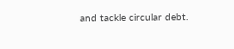and tackle circular debt.